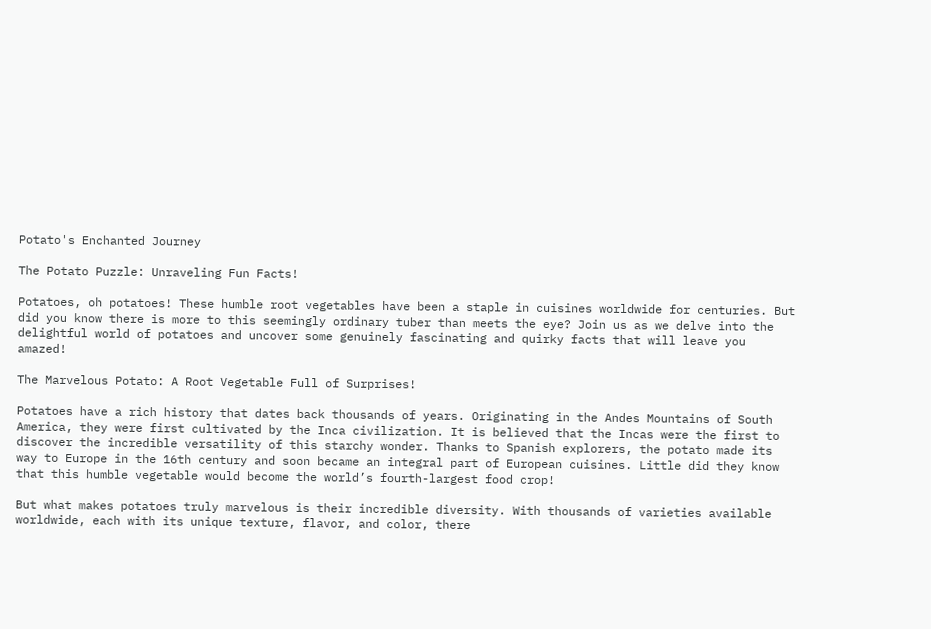Potato's Enchanted Journey

The Potato Puzzle: Unraveling Fun Facts!

Potatoes, oh potatoes! These humble root vegetables have been a staple in cuisines worldwide for centuries. But did you know there is more to this seemingly ordinary tuber than meets the eye? Join us as we delve into the delightful world of potatoes and uncover some genuinely fascinating and quirky facts that will leave you amazed!

The Marvelous Potato: A Root Vegetable Full of Surprises!

Potatoes have a rich history that dates back thousands of years. Originating in the Andes Mountains of South America, they were first cultivated by the Inca civilization. It is believed that the Incas were the first to discover the incredible versatility of this starchy wonder. Thanks to Spanish explorers, the potato made its way to Europe in the 16th century and soon became an integral part of European cuisines. Little did they know that this humble vegetable would become the world’s fourth-largest food crop!

But what makes potatoes truly marvelous is their incredible diversity. With thousands of varieties available worldwide, each with its unique texture, flavor, and color, there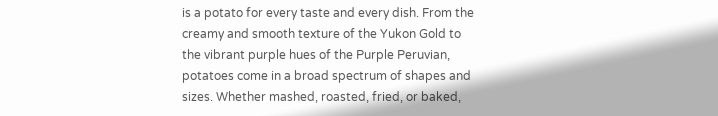is a potato for every taste and every dish. From the creamy and smooth texture of the Yukon Gold to the vibrant purple hues of the Purple Peruvian, potatoes come in a broad spectrum of shapes and sizes. Whether mashed, roasted, fried, or baked,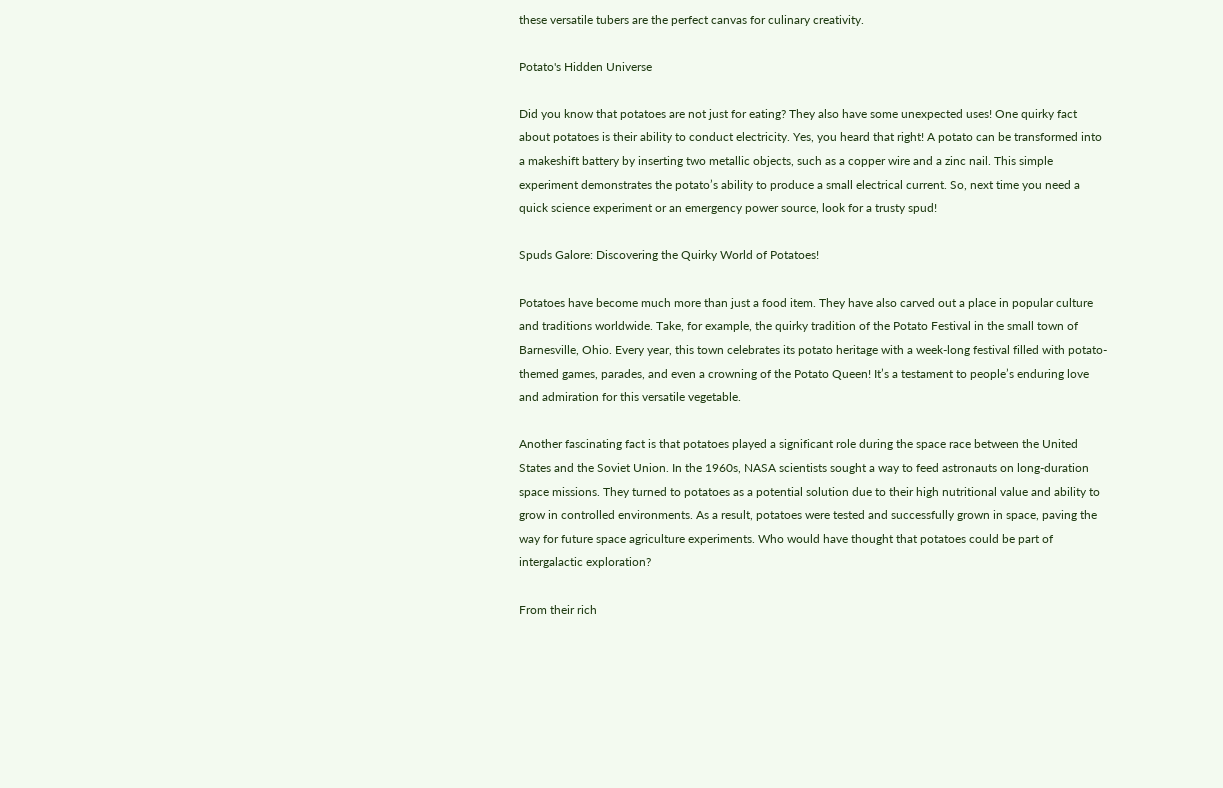these versatile tubers are the perfect canvas for culinary creativity.

Potato's Hidden Universe

Did you know that potatoes are not just for eating? They also have some unexpected uses! One quirky fact about potatoes is their ability to conduct electricity. Yes, you heard that right! A potato can be transformed into a makeshift battery by inserting two metallic objects, such as a copper wire and a zinc nail. This simple experiment demonstrates the potato’s ability to produce a small electrical current. So, next time you need a quick science experiment or an emergency power source, look for a trusty spud!

Spuds Galore: Discovering the Quirky World of Potatoes!

Potatoes have become much more than just a food item. They have also carved out a place in popular culture and traditions worldwide. Take, for example, the quirky tradition of the Potato Festival in the small town of Barnesville, Ohio. Every year, this town celebrates its potato heritage with a week-long festival filled with potato-themed games, parades, and even a crowning of the Potato Queen! It’s a testament to people’s enduring love and admiration for this versatile vegetable.

Another fascinating fact is that potatoes played a significant role during the space race between the United States and the Soviet Union. In the 1960s, NASA scientists sought a way to feed astronauts on long-duration space missions. They turned to potatoes as a potential solution due to their high nutritional value and ability to grow in controlled environments. As a result, potatoes were tested and successfully grown in space, paving the way for future space agriculture experiments. Who would have thought that potatoes could be part of intergalactic exploration?

From their rich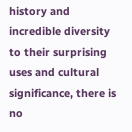history and incredible diversity to their surprising uses and cultural significance, there is no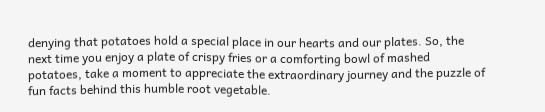denying that potatoes hold a special place in our hearts and our plates. So, the next time you enjoy a plate of crispy fries or a comforting bowl of mashed potatoes, take a moment to appreciate the extraordinary journey and the puzzle of fun facts behind this humble root vegetable.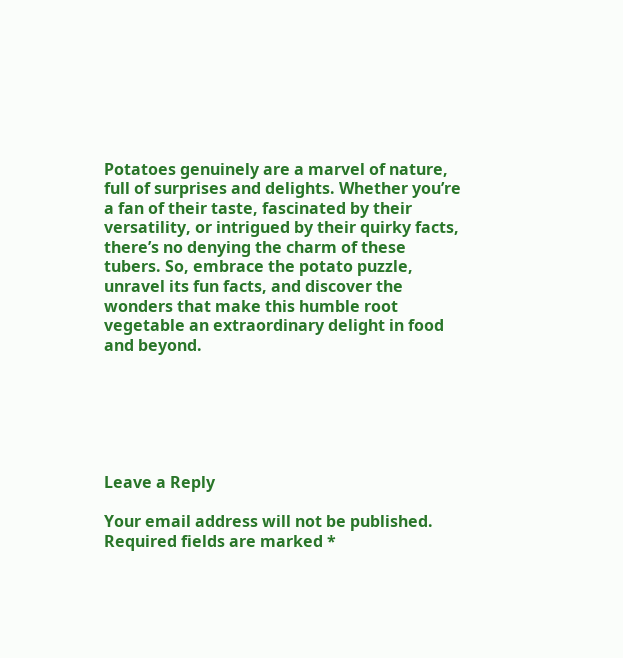Potatoes genuinely are a marvel of nature, full of surprises and delights. Whether you’re a fan of their taste, fascinated by their versatility, or intrigued by their quirky facts, there’s no denying the charm of these tubers. So, embrace the potato puzzle, unravel its fun facts, and discover the wonders that make this humble root vegetable an extraordinary delight in food and beyond.






Leave a Reply

Your email address will not be published. Required fields are marked *